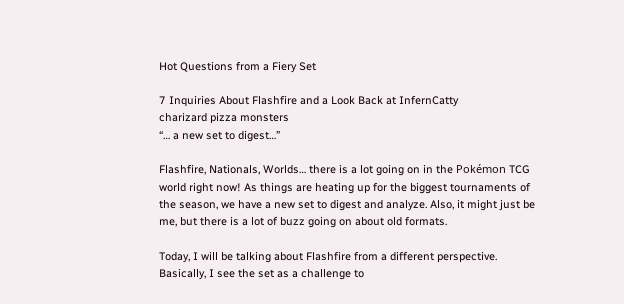Hot Questions from a Fiery Set

7 Inquiries About Flashfire and a Look Back at InfernCatty
charizard pizza monsters
“… a new set to digest…”

Flashfire, Nationals, Worlds… there is a lot going on in the Pokémon TCG world right now! As things are heating up for the biggest tournaments of the season, we have a new set to digest and analyze. Also, it might just be me, but there is a lot of buzz going on about old formats.

Today, I will be talking about Flashfire from a different perspective. Basically, I see the set as a challenge to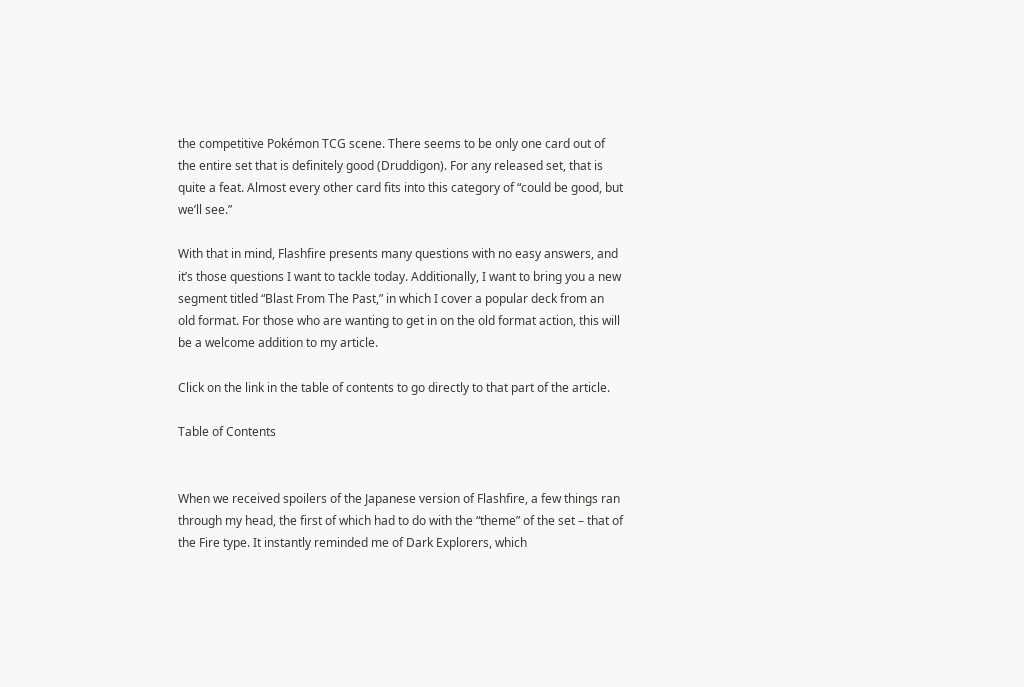the competitive Pokémon TCG scene. There seems to be only one card out of the entire set that is definitely good (Druddigon). For any released set, that is quite a feat. Almost every other card fits into this category of “could be good, but we’ll see.”

With that in mind, Flashfire presents many questions with no easy answers, and it’s those questions I want to tackle today. Additionally, I want to bring you a new segment titled “Blast From The Past,” in which I cover a popular deck from an old format. For those who are wanting to get in on the old format action, this will be a welcome addition to my article.

Click on the link in the table of contents to go directly to that part of the article.

Table of Contents


When we received spoilers of the Japanese version of Flashfire, a few things ran through my head, the first of which had to do with the “theme” of the set – that of the Fire type. It instantly reminded me of Dark Explorers, which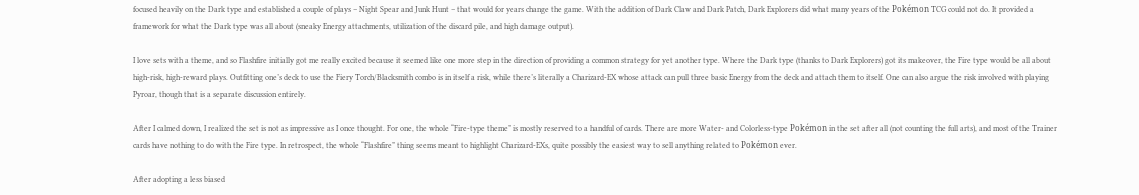focused heavily on the Dark type and established a couple of plays – Night Spear and Junk Hunt – that would for years change the game. With the addition of Dark Claw and Dark Patch, Dark Explorers did what many years of the Pokémon TCG could not do. It provided a framework for what the Dark type was all about (sneaky Energy attachments, utilization of the discard pile, and high damage output).

I love sets with a theme, and so Flashfire initially got me really excited because it seemed like one more step in the direction of providing a common strategy for yet another type. Where the Dark type (thanks to Dark Explorers) got its makeover, the Fire type would be all about high-risk, high-reward plays. Outfitting one’s deck to use the Fiery Torch/Blacksmith combo is in itself a risk, while there’s literally a Charizard-EX whose attack can pull three basic Energy from the deck and attach them to itself. One can also argue the risk involved with playing Pyroar, though that is a separate discussion entirely.

After I calmed down, I realized the set is not as impressive as I once thought. For one, the whole “Fire-type theme” is mostly reserved to a handful of cards. There are more Water- and Colorless-type Pokémon in the set after all (not counting the full arts), and most of the Trainer cards have nothing to do with the Fire type. In retrospect, the whole “Flashfire” thing seems meant to highlight Charizard-EXs, quite possibly the easiest way to sell anything related to Pokémon ever.

After adopting a less biased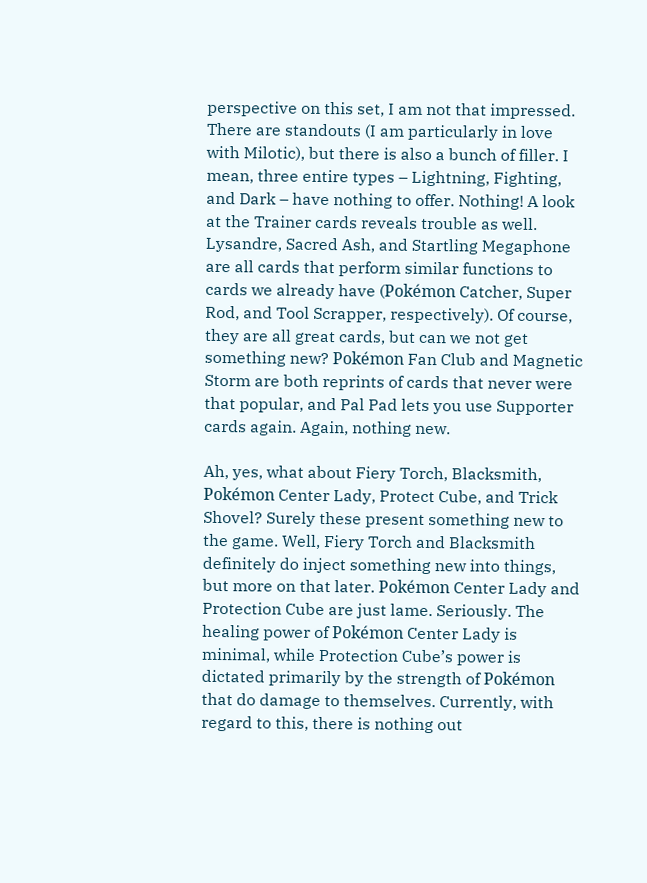perspective on this set, I am not that impressed. There are standouts (I am particularly in love with Milotic), but there is also a bunch of filler. I mean, three entire types – Lightning, Fighting, and Dark – have nothing to offer. Nothing! A look at the Trainer cards reveals trouble as well. Lysandre, Sacred Ash, and Startling Megaphone are all cards that perform similar functions to cards we already have (Pokémon Catcher, Super Rod, and Tool Scrapper, respectively). Of course, they are all great cards, but can we not get something new? Pokémon Fan Club and Magnetic Storm are both reprints of cards that never were that popular, and Pal Pad lets you use Supporter cards again. Again, nothing new.

Ah, yes, what about Fiery Torch, Blacksmith, Pokémon Center Lady, Protect Cube, and Trick Shovel? Surely these present something new to the game. Well, Fiery Torch and Blacksmith definitely do inject something new into things, but more on that later. Pokémon Center Lady and Protection Cube are just lame. Seriously. The healing power of Pokémon Center Lady is minimal, while Protection Cube’s power is dictated primarily by the strength of Pokémon that do damage to themselves. Currently, with regard to this, there is nothing out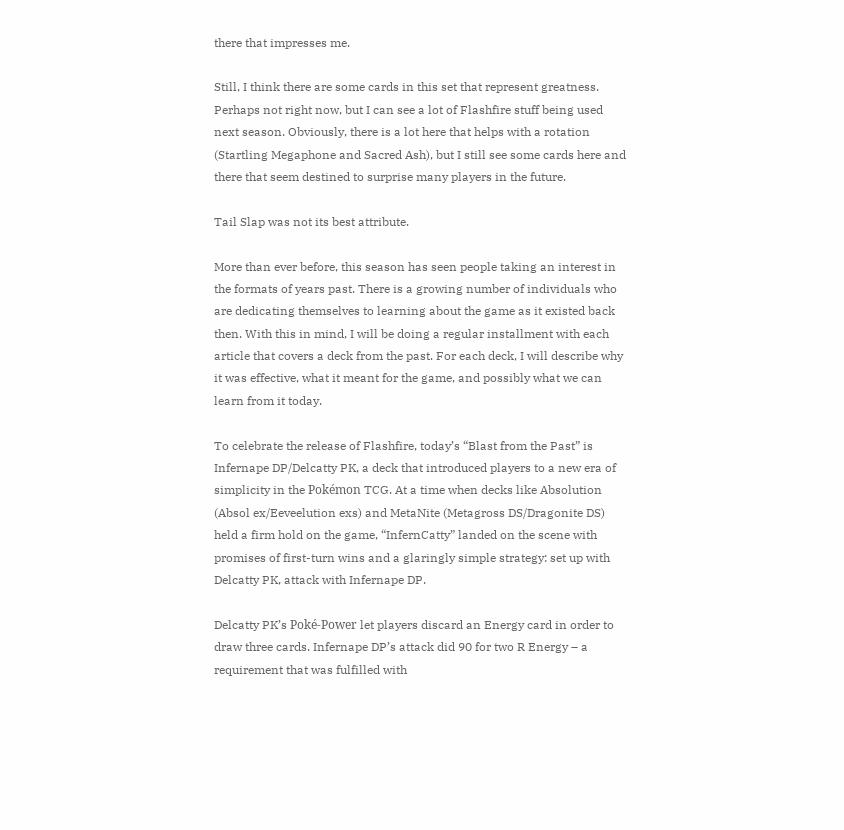there that impresses me.

Still, I think there are some cards in this set that represent greatness. Perhaps not right now, but I can see a lot of Flashfire stuff being used next season. Obviously, there is a lot here that helps with a rotation (Startling Megaphone and Sacred Ash), but I still see some cards here and there that seem destined to surprise many players in the future.

Tail Slap was not its best attribute.

More than ever before, this season has seen people taking an interest in the formats of years past. There is a growing number of individuals who are dedicating themselves to learning about the game as it existed back then. With this in mind, I will be doing a regular installment with each article that covers a deck from the past. For each deck, I will describe why it was effective, what it meant for the game, and possibly what we can learn from it today.

To celebrate the release of Flashfire, today’s “Blast from the Past” is Infernape DP/Delcatty PK, a deck that introduced players to a new era of simplicity in the Pokémon TCG. At a time when decks like Absolution (Absol ex/Eeveelution exs) and MetaNite (Metagross DS/Dragonite DS) held a firm hold on the game, “InfernCatty” landed on the scene with promises of first-turn wins and a glaringly simple strategy: set up with Delcatty PK, attack with Infernape DP.

Delcatty PK’s Poké-Power let players discard an Energy card in order to draw three cards. Infernape DP’s attack did 90 for two R Energy – a requirement that was fulfilled with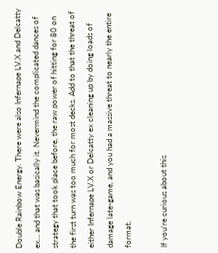Double Rainbow Energy. There were also Infernape LV.X and Delcatty ex… and that was basically it. Nevermind the complicated dances of strategy that took place before, the raw power of hitting for 80 on the first turn was too much for most decks. Add to that the threat of either Infernape LV.X or Delcatty ex cleaning up by doing loads of damage late-game, and you had a massive threat to nearly the entire format.

If you’re curious about this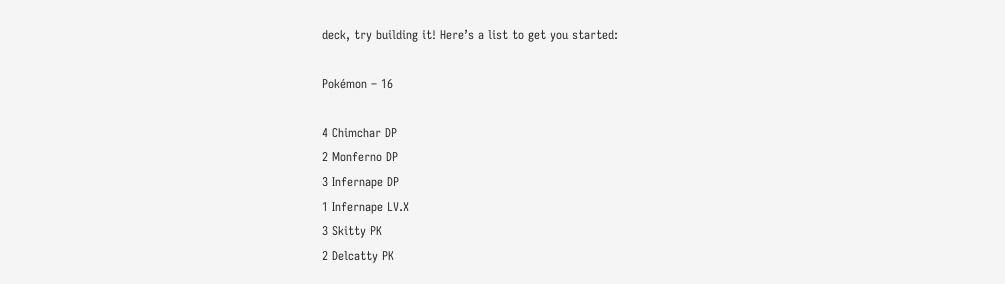deck, try building it! Here’s a list to get you started:

Pokémon – 16

4 Chimchar DP
2 Monferno DP
3 Infernape DP
1 Infernape LV.X
3 Skitty PK
2 Delcatty PK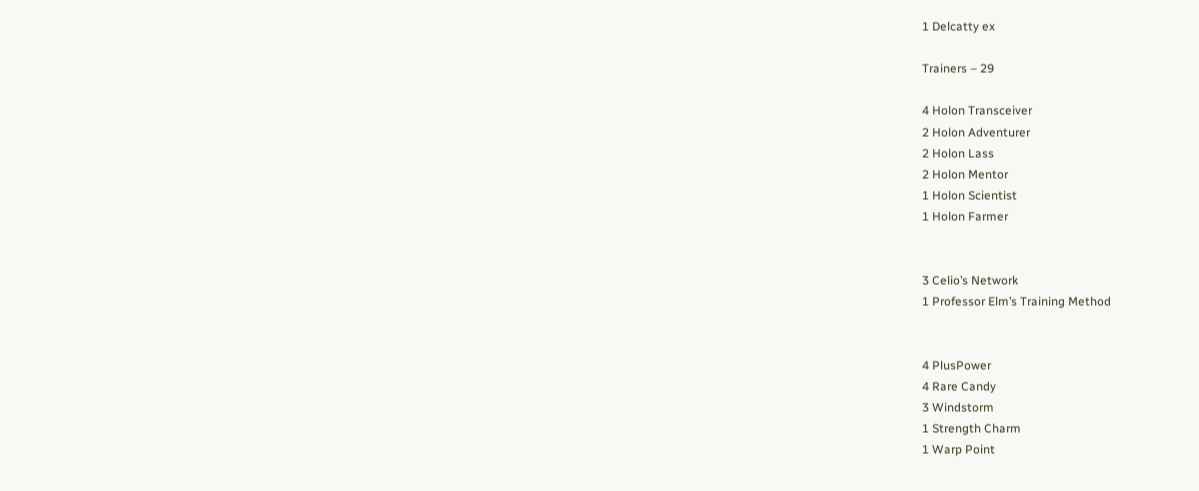1 Delcatty ex

Trainers – 29

4 Holon Transceiver
2 Holon Adventurer
2 Holon Lass
2 Holon Mentor
1 Holon Scientist
1 Holon Farmer


3 Celio’s Network
1 Professor Elm’s Training Method


4 PlusPower
4 Rare Candy
3 Windstorm
1 Strength Charm
1 Warp Point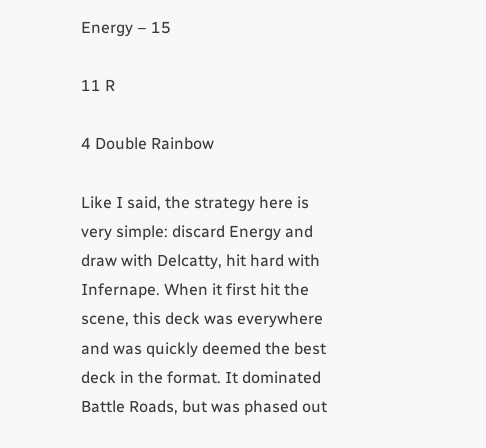Energy – 15

11 R

4 Double Rainbow

Like I said, the strategy here is very simple: discard Energy and draw with Delcatty, hit hard with Infernape. When it first hit the scene, this deck was everywhere and was quickly deemed the best deck in the format. It dominated Battle Roads, but was phased out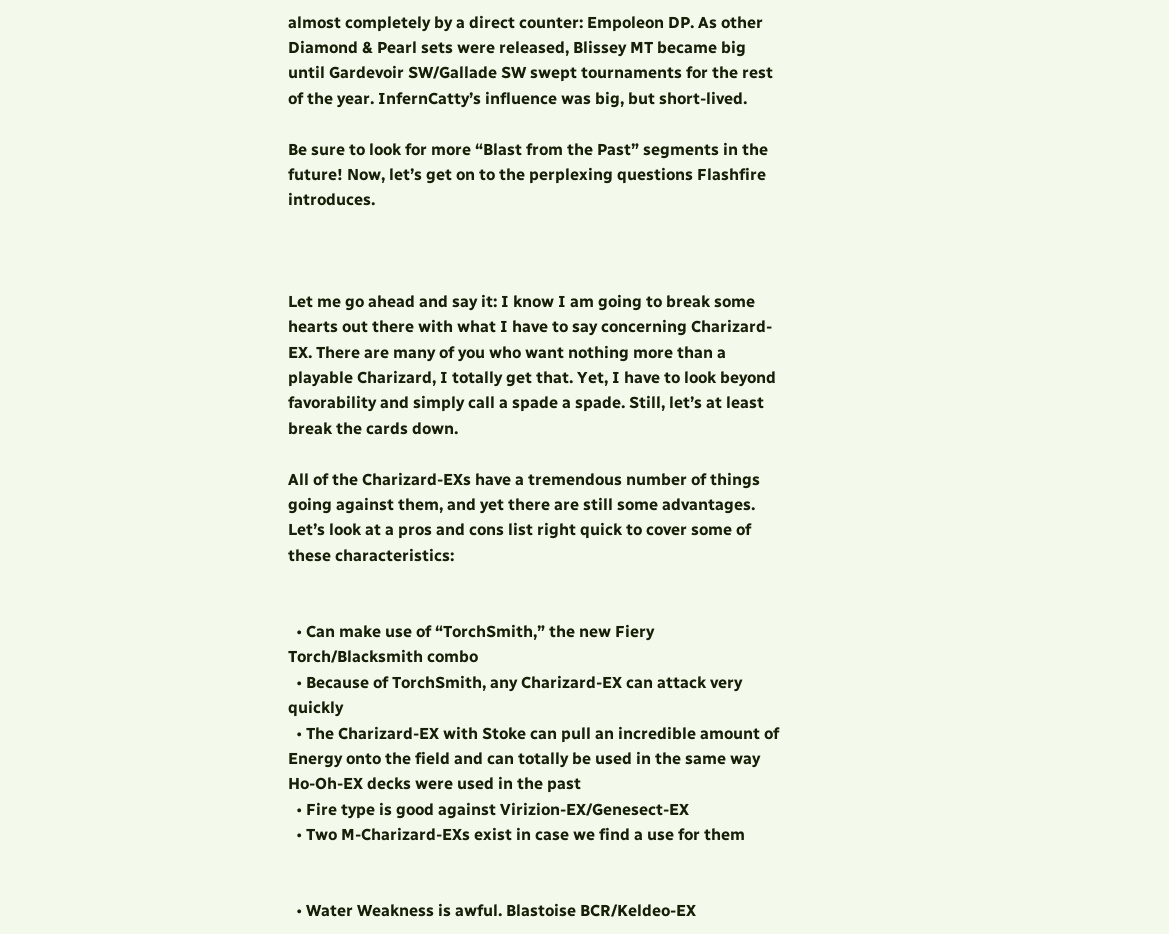almost completely by a direct counter: Empoleon DP. As other Diamond & Pearl sets were released, Blissey MT became big until Gardevoir SW/Gallade SW swept tournaments for the rest of the year. InfernCatty’s influence was big, but short-lived.

Be sure to look for more “Blast from the Past” segments in the future! Now, let’s get on to the perplexing questions Flashfire introduces.



Let me go ahead and say it: I know I am going to break some hearts out there with what I have to say concerning Charizard-EX. There are many of you who want nothing more than a playable Charizard, I totally get that. Yet, I have to look beyond favorability and simply call a spade a spade. Still, let’s at least break the cards down.

All of the Charizard-EXs have a tremendous number of things going against them, and yet there are still some advantages. Let’s look at a pros and cons list right quick to cover some of these characteristics:


  • Can make use of “TorchSmith,” the new Fiery Torch/Blacksmith combo
  • Because of TorchSmith, any Charizard-EX can attack very quickly
  • The Charizard-EX with Stoke can pull an incredible amount of Energy onto the field and can totally be used in the same way Ho-Oh-EX decks were used in the past
  • Fire type is good against Virizion-EX/Genesect-EX
  • Two M-Charizard-EXs exist in case we find a use for them


  • Water Weakness is awful. Blastoise BCR/Keldeo-EX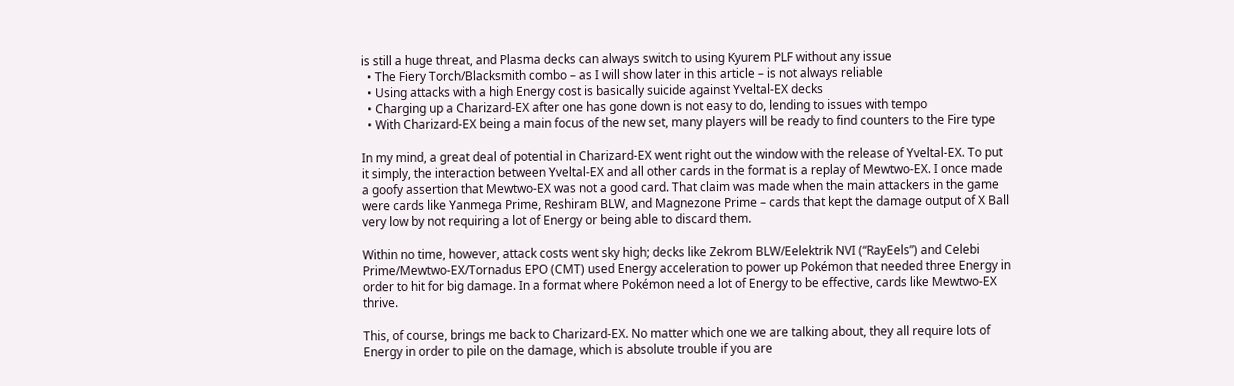is still a huge threat, and Plasma decks can always switch to using Kyurem PLF without any issue
  • The Fiery Torch/Blacksmith combo – as I will show later in this article – is not always reliable
  • Using attacks with a high Energy cost is basically suicide against Yveltal-EX decks
  • Charging up a Charizard-EX after one has gone down is not easy to do, lending to issues with tempo
  • With Charizard-EX being a main focus of the new set, many players will be ready to find counters to the Fire type

In my mind, a great deal of potential in Charizard-EX went right out the window with the release of Yveltal-EX. To put it simply, the interaction between Yveltal-EX and all other cards in the format is a replay of Mewtwo-EX. I once made a goofy assertion that Mewtwo-EX was not a good card. That claim was made when the main attackers in the game were cards like Yanmega Prime, Reshiram BLW, and Magnezone Prime – cards that kept the damage output of X Ball very low by not requiring a lot of Energy or being able to discard them.

Within no time, however, attack costs went sky high; decks like Zekrom BLW/Eelektrik NVI (“RayEels”) and Celebi Prime/Mewtwo-EX/Tornadus EPO (CMT) used Energy acceleration to power up Pokémon that needed three Energy in order to hit for big damage. In a format where Pokémon need a lot of Energy to be effective, cards like Mewtwo-EX thrive.

This, of course, brings me back to Charizard-EX. No matter which one we are talking about, they all require lots of Energy in order to pile on the damage, which is absolute trouble if you are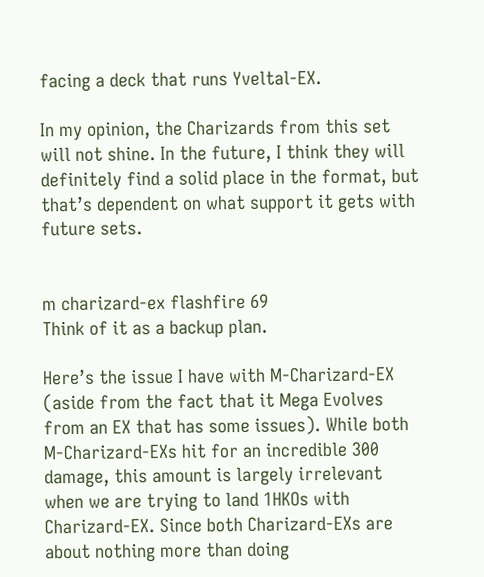facing a deck that runs Yveltal-EX.

In my opinion, the Charizards from this set will not shine. In the future, I think they will definitely find a solid place in the format, but that’s dependent on what support it gets with future sets.


m charizard-ex flashfire 69
Think of it as a backup plan.

Here’s the issue I have with M-Charizard-EX (aside from the fact that it Mega Evolves from an EX that has some issues). While both M-Charizard-EXs hit for an incredible 300 damage, this amount is largely irrelevant when we are trying to land 1HKOs with Charizard-EX. Since both Charizard-EXs are about nothing more than doing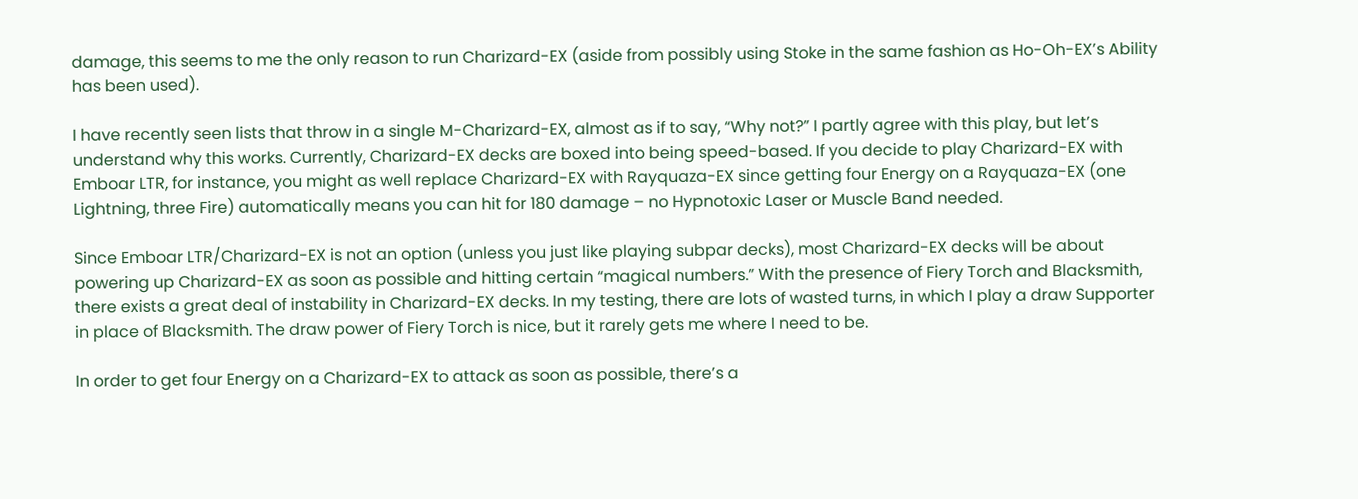damage, this seems to me the only reason to run Charizard-EX (aside from possibly using Stoke in the same fashion as Ho-Oh-EX’s Ability has been used).

I have recently seen lists that throw in a single M-Charizard-EX, almost as if to say, “Why not?” I partly agree with this play, but let’s understand why this works. Currently, Charizard-EX decks are boxed into being speed-based. If you decide to play Charizard-EX with Emboar LTR, for instance, you might as well replace Charizard-EX with Rayquaza-EX since getting four Energy on a Rayquaza-EX (one Lightning, three Fire) automatically means you can hit for 180 damage – no Hypnotoxic Laser or Muscle Band needed.

Since Emboar LTR/Charizard-EX is not an option (unless you just like playing subpar decks), most Charizard-EX decks will be about powering up Charizard-EX as soon as possible and hitting certain “magical numbers.” With the presence of Fiery Torch and Blacksmith, there exists a great deal of instability in Charizard-EX decks. In my testing, there are lots of wasted turns, in which I play a draw Supporter in place of Blacksmith. The draw power of Fiery Torch is nice, but it rarely gets me where I need to be.

In order to get four Energy on a Charizard-EX to attack as soon as possible, there’s a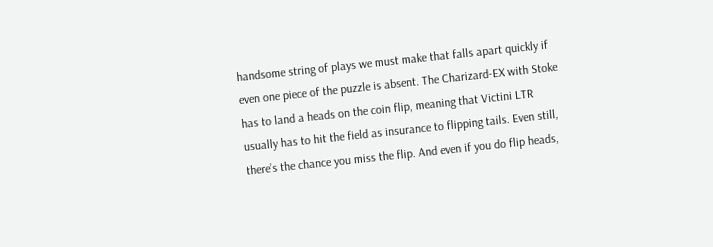handsome string of plays we must make that falls apart quickly if even one piece of the puzzle is absent. The Charizard-EX with Stoke has to land a heads on the coin flip, meaning that Victini LTR usually has to hit the field as insurance to flipping tails. Even still, there’s the chance you miss the flip. And even if you do flip heads,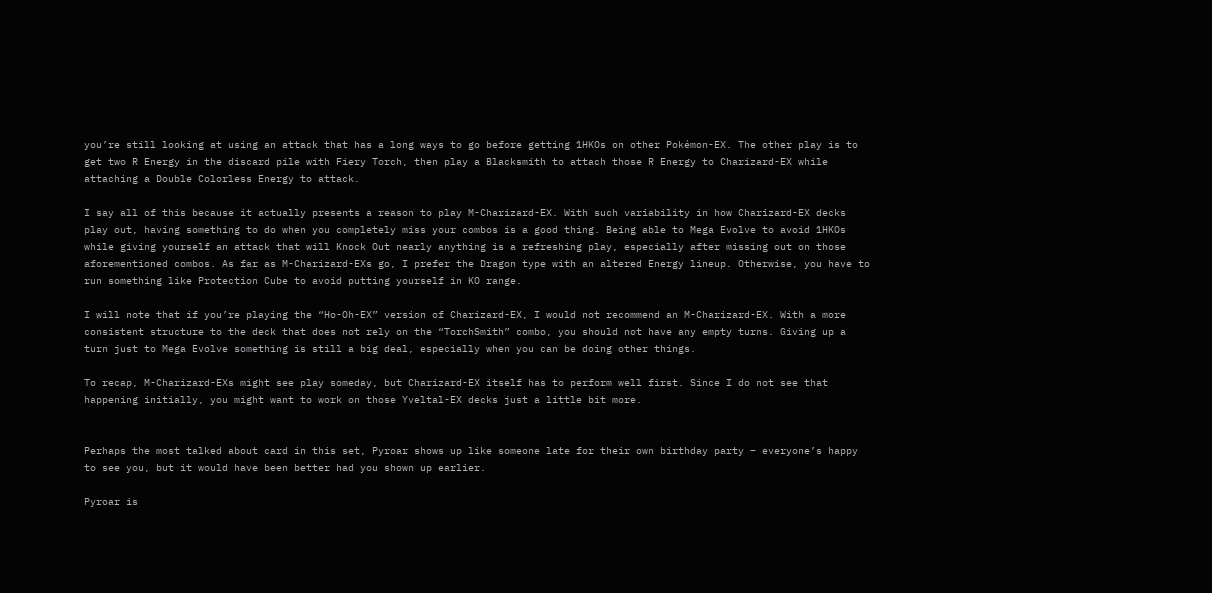you’re still looking at using an attack that has a long ways to go before getting 1HKOs on other Pokémon-EX. The other play is to get two R Energy in the discard pile with Fiery Torch, then play a Blacksmith to attach those R Energy to Charizard-EX while attaching a Double Colorless Energy to attack.

I say all of this because it actually presents a reason to play M-Charizard-EX. With such variability in how Charizard-EX decks play out, having something to do when you completely miss your combos is a good thing. Being able to Mega Evolve to avoid 1HKOs while giving yourself an attack that will Knock Out nearly anything is a refreshing play, especially after missing out on those aforementioned combos. As far as M-Charizard-EXs go, I prefer the Dragon type with an altered Energy lineup. Otherwise, you have to run something like Protection Cube to avoid putting yourself in KO range.

I will note that if you’re playing the “Ho-Oh-EX” version of Charizard-EX, I would not recommend an M-Charizard-EX. With a more consistent structure to the deck that does not rely on the “TorchSmith” combo, you should not have any empty turns. Giving up a turn just to Mega Evolve something is still a big deal, especially when you can be doing other things.

To recap, M-Charizard-EXs might see play someday, but Charizard-EX itself has to perform well first. Since I do not see that happening initially, you might want to work on those Yveltal-EX decks just a little bit more.


Perhaps the most talked about card in this set, Pyroar shows up like someone late for their own birthday party – everyone’s happy to see you, but it would have been better had you shown up earlier.

Pyroar is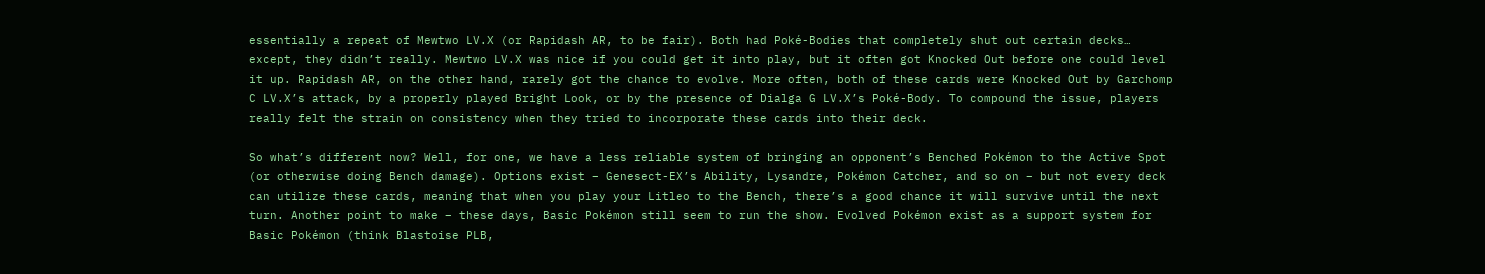essentially a repeat of Mewtwo LV.X (or Rapidash AR, to be fair). Both had Poké-Bodies that completely shut out certain decks… except, they didn’t really. Mewtwo LV.X was nice if you could get it into play, but it often got Knocked Out before one could level it up. Rapidash AR, on the other hand, rarely got the chance to evolve. More often, both of these cards were Knocked Out by Garchomp C LV.X’s attack, by a properly played Bright Look, or by the presence of Dialga G LV.X’s Poké-Body. To compound the issue, players really felt the strain on consistency when they tried to incorporate these cards into their deck.

So what’s different now? Well, for one, we have a less reliable system of bringing an opponent’s Benched Pokémon to the Active Spot (or otherwise doing Bench damage). Options exist – Genesect-EX’s Ability, Lysandre, Pokémon Catcher, and so on – but not every deck can utilize these cards, meaning that when you play your Litleo to the Bench, there’s a good chance it will survive until the next turn. Another point to make – these days, Basic Pokémon still seem to run the show. Evolved Pokémon exist as a support system for Basic Pokémon (think Blastoise PLB,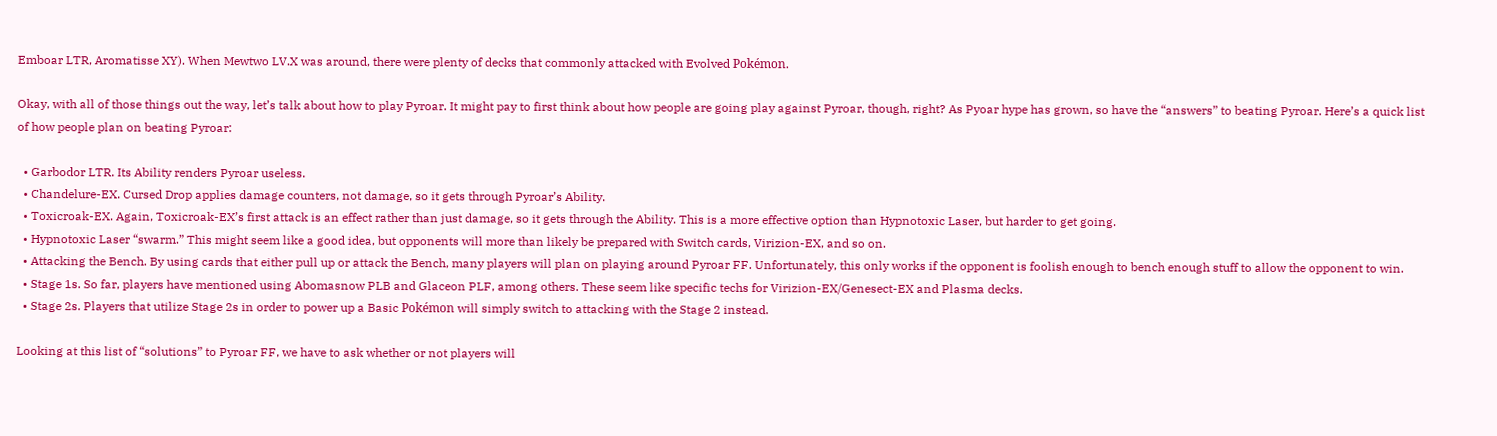Emboar LTR, Aromatisse XY). When Mewtwo LV.X was around, there were plenty of decks that commonly attacked with Evolved Pokémon.

Okay, with all of those things out the way, let’s talk about how to play Pyroar. It might pay to first think about how people are going play against Pyroar, though, right? As Pyoar hype has grown, so have the “answers” to beating Pyroar. Here’s a quick list of how people plan on beating Pyroar:

  • Garbodor LTR. Its Ability renders Pyroar useless.
  • Chandelure-EX. Cursed Drop applies damage counters, not damage, so it gets through Pyroar’s Ability.
  • Toxicroak-EX. Again, Toxicroak-EX’s first attack is an effect rather than just damage, so it gets through the Ability. This is a more effective option than Hypnotoxic Laser, but harder to get going.
  • Hypnotoxic Laser “swarm.” This might seem like a good idea, but opponents will more than likely be prepared with Switch cards, Virizion-EX, and so on.
  • Attacking the Bench. By using cards that either pull up or attack the Bench, many players will plan on playing around Pyroar FF. Unfortunately, this only works if the opponent is foolish enough to bench enough stuff to allow the opponent to win.
  • Stage 1s. So far, players have mentioned using Abomasnow PLB and Glaceon PLF, among others. These seem like specific techs for Virizion-EX/Genesect-EX and Plasma decks.
  • Stage 2s. Players that utilize Stage 2s in order to power up a Basic Pokémon will simply switch to attacking with the Stage 2 instead.

Looking at this list of “solutions” to Pyroar FF, we have to ask whether or not players will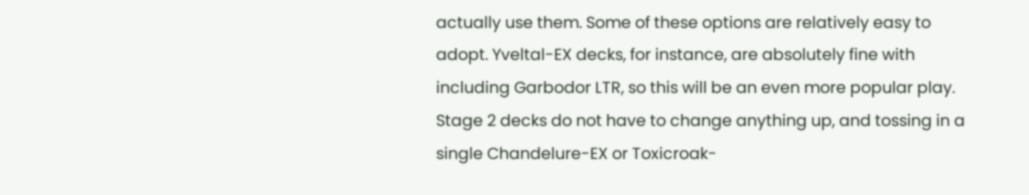actually use them. Some of these options are relatively easy to adopt. Yveltal-EX decks, for instance, are absolutely fine with including Garbodor LTR, so this will be an even more popular play. Stage 2 decks do not have to change anything up, and tossing in a single Chandelure-EX or Toxicroak-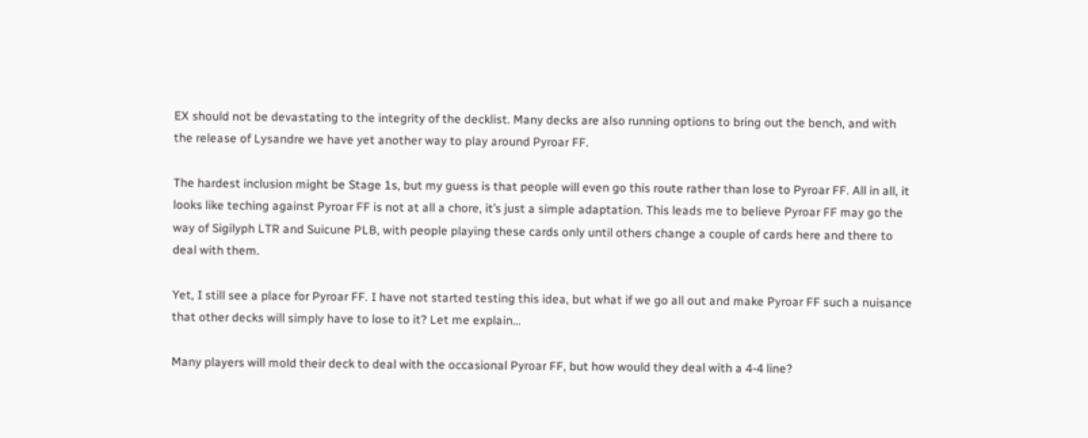EX should not be devastating to the integrity of the decklist. Many decks are also running options to bring out the bench, and with the release of Lysandre we have yet another way to play around Pyroar FF.

The hardest inclusion might be Stage 1s, but my guess is that people will even go this route rather than lose to Pyroar FF. All in all, it looks like teching against Pyroar FF is not at all a chore, it’s just a simple adaptation. This leads me to believe Pyroar FF may go the way of Sigilyph LTR and Suicune PLB, with people playing these cards only until others change a couple of cards here and there to deal with them.

Yet, I still see a place for Pyroar FF. I have not started testing this idea, but what if we go all out and make Pyroar FF such a nuisance that other decks will simply have to lose to it? Let me explain…

Many players will mold their deck to deal with the occasional Pyroar FF, but how would they deal with a 4-4 line?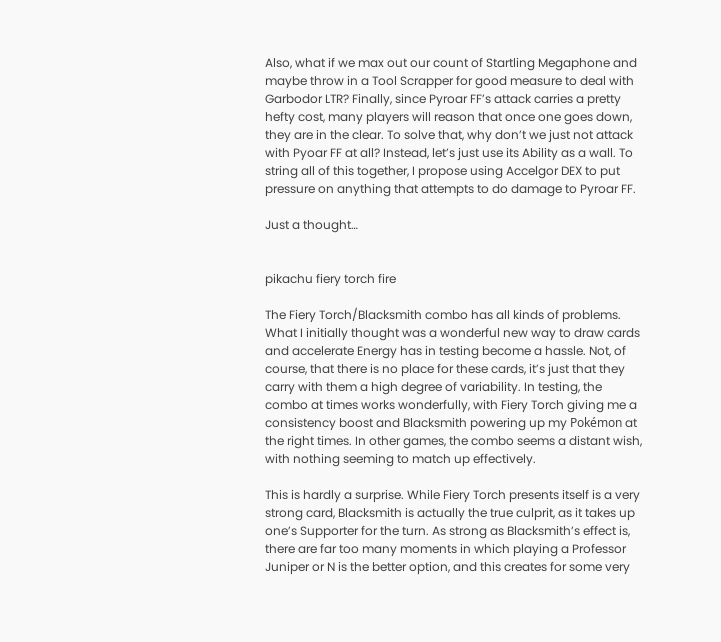Also, what if we max out our count of Startling Megaphone and maybe throw in a Tool Scrapper for good measure to deal with Garbodor LTR? Finally, since Pyroar FF’s attack carries a pretty hefty cost, many players will reason that once one goes down, they are in the clear. To solve that, why don’t we just not attack with Pyoar FF at all? Instead, let’s just use its Ability as a wall. To string all of this together, I propose using Accelgor DEX to put pressure on anything that attempts to do damage to Pyroar FF.

Just a thought…


pikachu fiery torch fire

The Fiery Torch/Blacksmith combo has all kinds of problems. What I initially thought was a wonderful new way to draw cards and accelerate Energy has in testing become a hassle. Not, of course, that there is no place for these cards, it’s just that they carry with them a high degree of variability. In testing, the combo at times works wonderfully, with Fiery Torch giving me a consistency boost and Blacksmith powering up my Pokémon at the right times. In other games, the combo seems a distant wish, with nothing seeming to match up effectively.

This is hardly a surprise. While Fiery Torch presents itself is a very strong card, Blacksmith is actually the true culprit, as it takes up one’s Supporter for the turn. As strong as Blacksmith’s effect is, there are far too many moments in which playing a Professor Juniper or N is the better option, and this creates for some very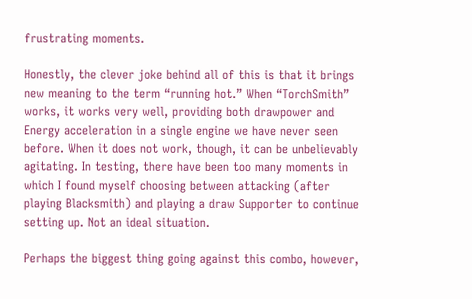frustrating moments.

Honestly, the clever joke behind all of this is that it brings new meaning to the term “running hot.” When “TorchSmith” works, it works very well, providing both drawpower and Energy acceleration in a single engine we have never seen before. When it does not work, though, it can be unbelievably agitating. In testing, there have been too many moments in which I found myself choosing between attacking (after playing Blacksmith) and playing a draw Supporter to continue setting up. Not an ideal situation.

Perhaps the biggest thing going against this combo, however,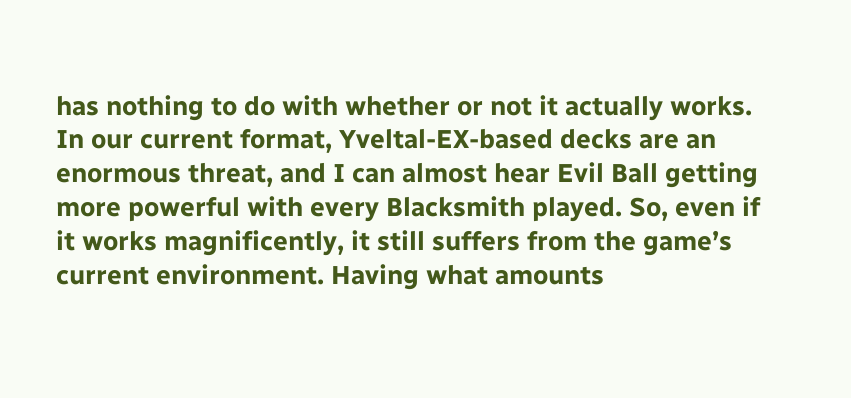has nothing to do with whether or not it actually works. In our current format, Yveltal-EX-based decks are an enormous threat, and I can almost hear Evil Ball getting more powerful with every Blacksmith played. So, even if it works magnificently, it still suffers from the game’s current environment. Having what amounts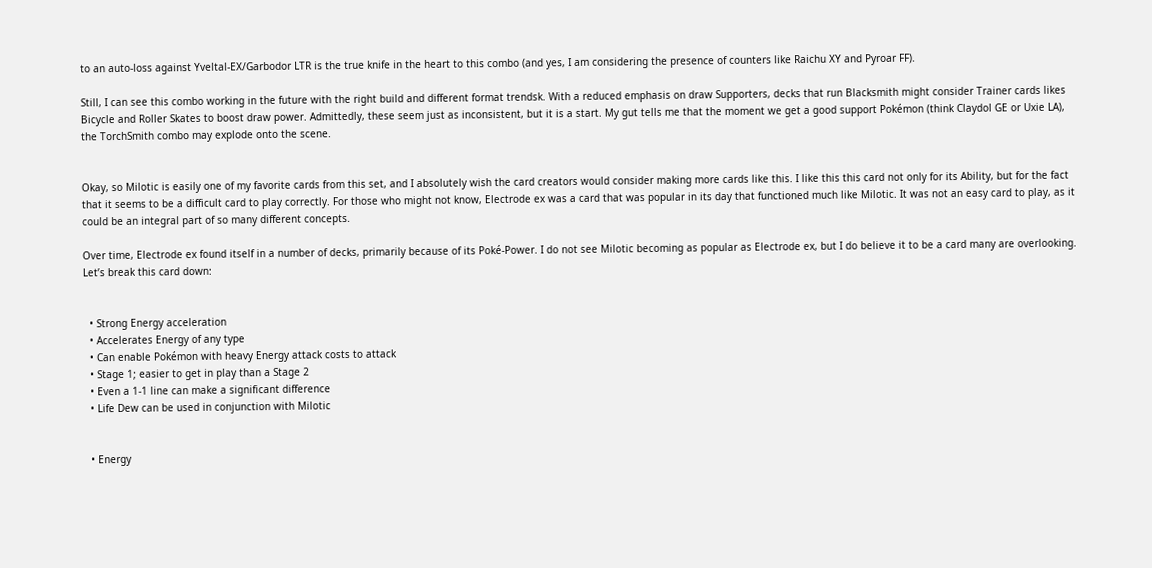to an auto-loss against Yveltal-EX/Garbodor LTR is the true knife in the heart to this combo (and yes, I am considering the presence of counters like Raichu XY and Pyroar FF).

Still, I can see this combo working in the future with the right build and different format trendsk. With a reduced emphasis on draw Supporters, decks that run Blacksmith might consider Trainer cards likes Bicycle and Roller Skates to boost draw power. Admittedly, these seem just as inconsistent, but it is a start. My gut tells me that the moment we get a good support Pokémon (think Claydol GE or Uxie LA), the TorchSmith combo may explode onto the scene.


Okay, so Milotic is easily one of my favorite cards from this set, and I absolutely wish the card creators would consider making more cards like this. I like this this card not only for its Ability, but for the fact that it seems to be a difficult card to play correctly. For those who might not know, Electrode ex was a card that was popular in its day that functioned much like Milotic. It was not an easy card to play, as it could be an integral part of so many different concepts.

Over time, Electrode ex found itself in a number of decks, primarily because of its Poké-Power. I do not see Milotic becoming as popular as Electrode ex, but I do believe it to be a card many are overlooking. Let’s break this card down:


  • Strong Energy acceleration
  • Accelerates Energy of any type
  • Can enable Pokémon with heavy Energy attack costs to attack
  • Stage 1; easier to get in play than a Stage 2
  • Even a 1-1 line can make a significant difference
  • Life Dew can be used in conjunction with Milotic


  • Energy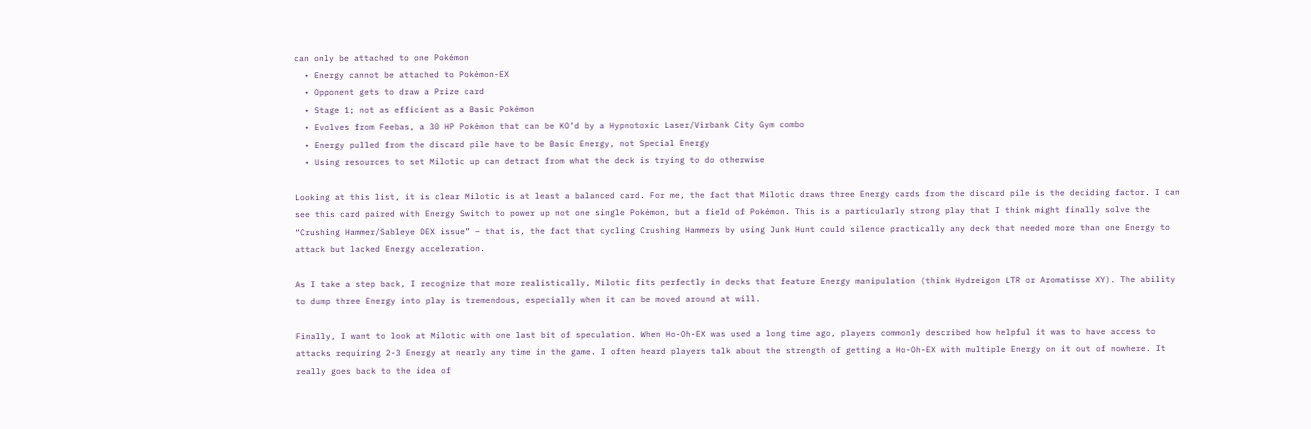can only be attached to one Pokémon
  • Energy cannot be attached to Pokémon-EX
  • Opponent gets to draw a Prize card
  • Stage 1; not as efficient as a Basic Pokémon
  • Evolves from Feebas, a 30 HP Pokémon that can be KO’d by a Hypnotoxic Laser/Virbank City Gym combo
  • Energy pulled from the discard pile have to be Basic Energy, not Special Energy
  • Using resources to set Milotic up can detract from what the deck is trying to do otherwise

Looking at this list, it is clear Milotic is at least a balanced card. For me, the fact that Milotic draws three Energy cards from the discard pile is the deciding factor. I can see this card paired with Energy Switch to power up not one single Pokémon, but a field of Pokémon. This is a particularly strong play that I think might finally solve the “Crushing Hammer/Sableye DEX issue” – that is, the fact that cycling Crushing Hammers by using Junk Hunt could silence practically any deck that needed more than one Energy to attack but lacked Energy acceleration.

As I take a step back, I recognize that more realistically, Milotic fits perfectly in decks that feature Energy manipulation (think Hydreigon LTR or Aromatisse XY). The ability to dump three Energy into play is tremendous, especially when it can be moved around at will.

Finally, I want to look at Milotic with one last bit of speculation. When Ho-Oh-EX was used a long time ago, players commonly described how helpful it was to have access to attacks requiring 2-3 Energy at nearly any time in the game. I often heard players talk about the strength of getting a Ho-Oh-EX with multiple Energy on it out of nowhere. It really goes back to the idea of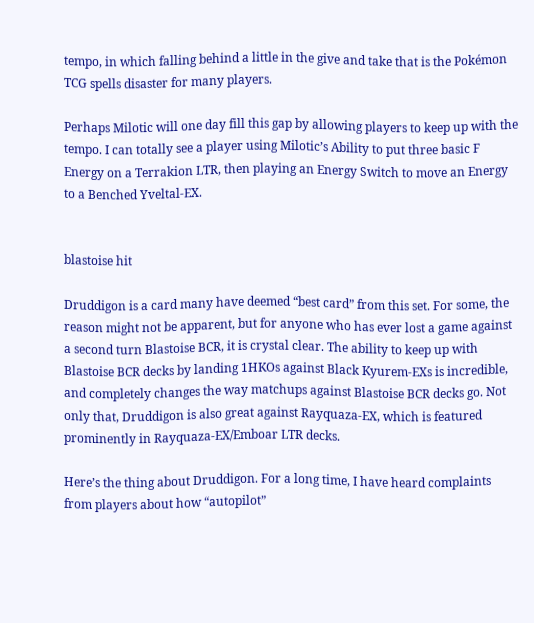tempo, in which falling behind a little in the give and take that is the Pokémon TCG spells disaster for many players.

Perhaps Milotic will one day fill this gap by allowing players to keep up with the tempo. I can totally see a player using Milotic’s Ability to put three basic F Energy on a Terrakion LTR, then playing an Energy Switch to move an Energy to a Benched Yveltal-EX.


blastoise hit

Druddigon is a card many have deemed “best card” from this set. For some, the reason might not be apparent, but for anyone who has ever lost a game against a second turn Blastoise BCR, it is crystal clear. The ability to keep up with Blastoise BCR decks by landing 1HKOs against Black Kyurem-EXs is incredible, and completely changes the way matchups against Blastoise BCR decks go. Not only that, Druddigon is also great against Rayquaza-EX, which is featured prominently in Rayquaza-EX/Emboar LTR decks.

Here’s the thing about Druddigon. For a long time, I have heard complaints from players about how “autopilot”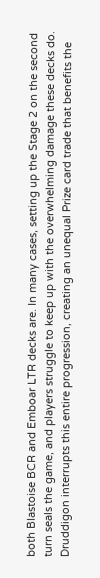both Blastoise BCR and Emboar LTR decks are. In many cases, setting up the Stage 2 on the second turn seals the game, and players struggle to keep up with the overwhelming damage these decks do. Druddigon interrupts this entire progression, creating an unequal Prize card trade that benefits the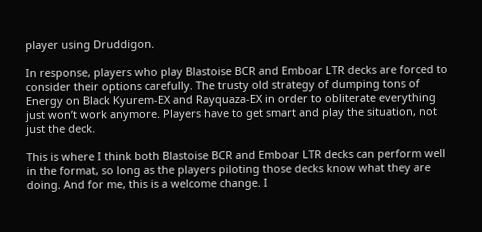player using Druddigon.

In response, players who play Blastoise BCR and Emboar LTR decks are forced to consider their options carefully. The trusty old strategy of dumping tons of Energy on Black Kyurem-EX and Rayquaza-EX in order to obliterate everything just won’t work anymore. Players have to get smart and play the situation, not just the deck.

This is where I think both Blastoise BCR and Emboar LTR decks can perform well in the format, so long as the players piloting those decks know what they are doing. And for me, this is a welcome change. I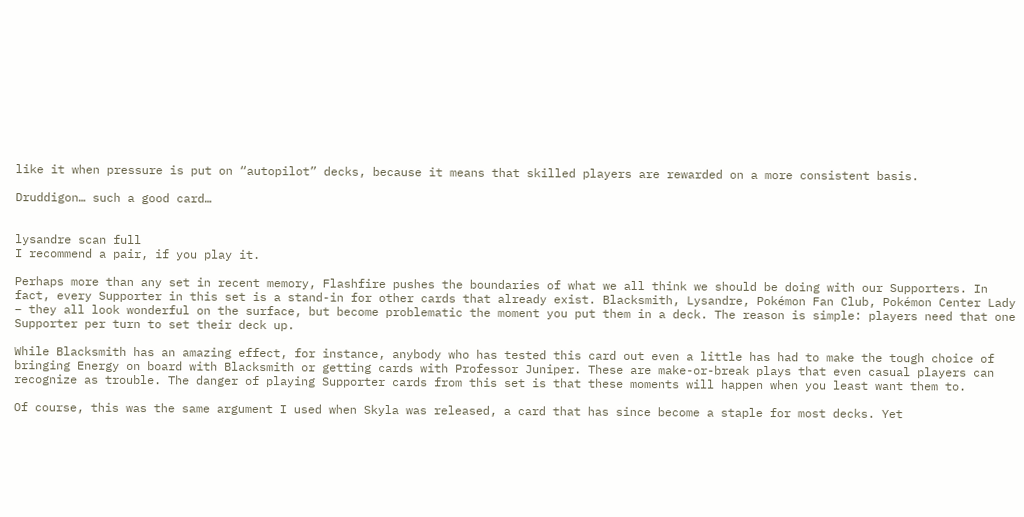like it when pressure is put on “autopilot” decks, because it means that skilled players are rewarded on a more consistent basis.

Druddigon… such a good card…


lysandre scan full
I recommend a pair, if you play it.

Perhaps more than any set in recent memory, Flashfire pushes the boundaries of what we all think we should be doing with our Supporters. In fact, every Supporter in this set is a stand-in for other cards that already exist. Blacksmith, Lysandre, Pokémon Fan Club, Pokémon Center Lady – they all look wonderful on the surface, but become problematic the moment you put them in a deck. The reason is simple: players need that one Supporter per turn to set their deck up.

While Blacksmith has an amazing effect, for instance, anybody who has tested this card out even a little has had to make the tough choice of bringing Energy on board with Blacksmith or getting cards with Professor Juniper. These are make-or-break plays that even casual players can recognize as trouble. The danger of playing Supporter cards from this set is that these moments will happen when you least want them to.

Of course, this was the same argument I used when Skyla was released, a card that has since become a staple for most decks. Yet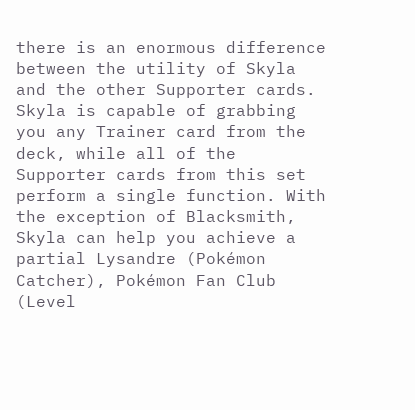there is an enormous difference between the utility of Skyla and the other Supporter cards. Skyla is capable of grabbing you any Trainer card from the deck, while all of the Supporter cards from this set perform a single function. With the exception of Blacksmith, Skyla can help you achieve a partial Lysandre (Pokémon Catcher), Pokémon Fan Club (Level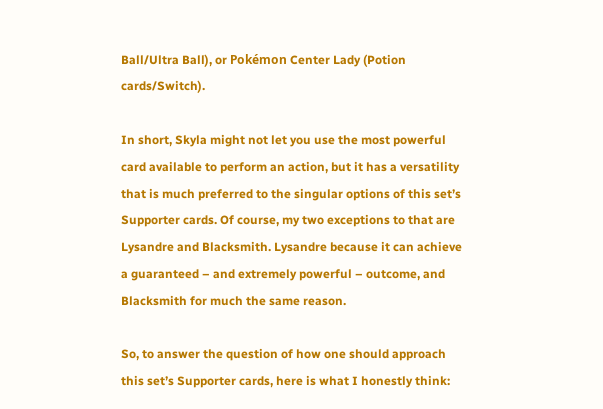Ball/Ultra Ball), or Pokémon Center Lady (Potion cards/Switch).

In short, Skyla might not let you use the most powerful card available to perform an action, but it has a versatility that is much preferred to the singular options of this set’s Supporter cards. Of course, my two exceptions to that are Lysandre and Blacksmith. Lysandre because it can achieve a guaranteed – and extremely powerful – outcome, and Blacksmith for much the same reason.

So, to answer the question of how one should approach this set’s Supporter cards, here is what I honestly think: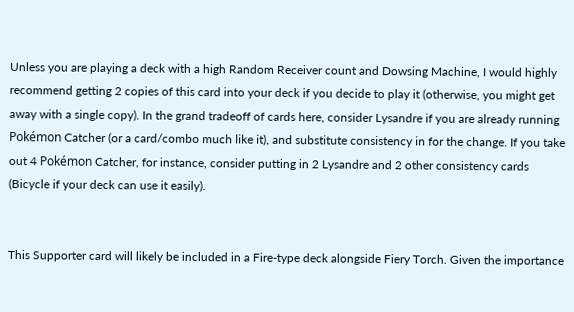Unless you are playing a deck with a high Random Receiver count and Dowsing Machine, I would highly recommend getting 2 copies of this card into your deck if you decide to play it (otherwise, you might get away with a single copy). In the grand tradeoff of cards here, consider Lysandre if you are already running Pokémon Catcher (or a card/combo much like it), and substitute consistency in for the change. If you take out 4 Pokémon Catcher, for instance, consider putting in 2 Lysandre and 2 other consistency cards (Bicycle if your deck can use it easily).


This Supporter card will likely be included in a Fire-type deck alongside Fiery Torch. Given the importance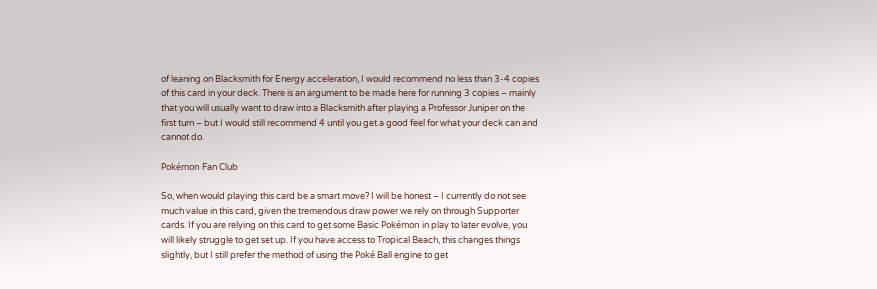of leaning on Blacksmith for Energy acceleration, I would recommend no less than 3-4 copies of this card in your deck. There is an argument to be made here for running 3 copies – mainly that you will usually want to draw into a Blacksmith after playing a Professor Juniper on the first turn – but I would still recommend 4 until you get a good feel for what your deck can and cannot do.

Pokémon Fan Club

So, when would playing this card be a smart move? I will be honest – I currently do not see much value in this card, given the tremendous draw power we rely on through Supporter cards. If you are relying on this card to get some Basic Pokémon in play to later evolve, you will likely struggle to get set up. If you have access to Tropical Beach, this changes things slightly, but I still prefer the method of using the Poké Ball engine to get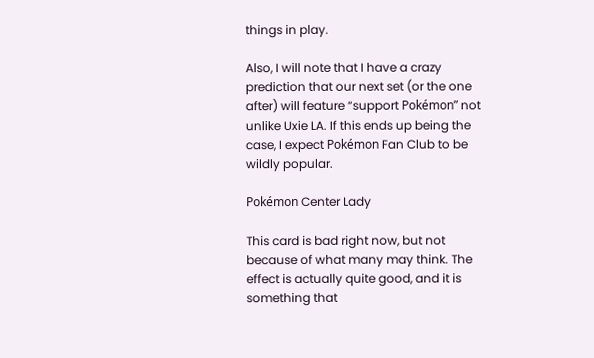things in play.

Also, I will note that I have a crazy prediction that our next set (or the one after) will feature “support Pokémon” not unlike Uxie LA. If this ends up being the case, I expect Pokémon Fan Club to be wildly popular.

Pokémon Center Lady

This card is bad right now, but not because of what many may think. The effect is actually quite good, and it is something that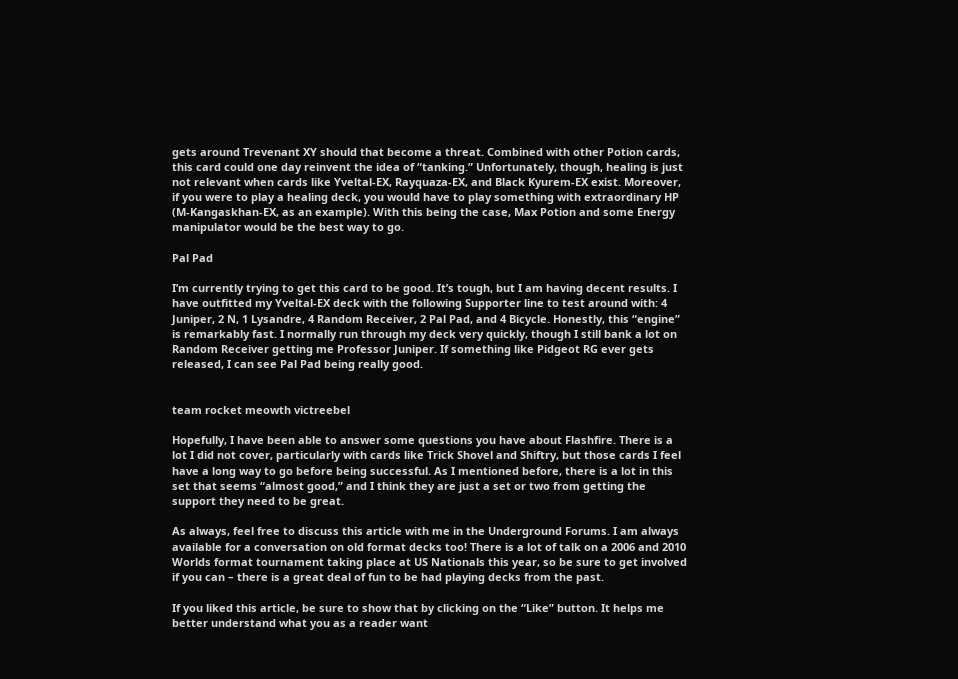gets around Trevenant XY should that become a threat. Combined with other Potion cards, this card could one day reinvent the idea of “tanking.” Unfortunately, though, healing is just not relevant when cards like Yveltal-EX, Rayquaza-EX, and Black Kyurem-EX exist. Moreover, if you were to play a healing deck, you would have to play something with extraordinary HP (M-Kangaskhan-EX, as an example). With this being the case, Max Potion and some Energy manipulator would be the best way to go.

Pal Pad

I’m currently trying to get this card to be good. It’s tough, but I am having decent results. I have outfitted my Yveltal-EX deck with the following Supporter line to test around with: 4 Juniper, 2 N, 1 Lysandre, 4 Random Receiver, 2 Pal Pad, and 4 Bicycle. Honestly, this “engine” is remarkably fast. I normally run through my deck very quickly, though I still bank a lot on Random Receiver getting me Professor Juniper. If something like Pidgeot RG ever gets released, I can see Pal Pad being really good.


team rocket meowth victreebel

Hopefully, I have been able to answer some questions you have about Flashfire. There is a lot I did not cover, particularly with cards like Trick Shovel and Shiftry, but those cards I feel have a long way to go before being successful. As I mentioned before, there is a lot in this set that seems “almost good,” and I think they are just a set or two from getting the support they need to be great.

As always, feel free to discuss this article with me in the Underground Forums. I am always available for a conversation on old format decks too! There is a lot of talk on a 2006 and 2010 Worlds format tournament taking place at US Nationals this year, so be sure to get involved if you can – there is a great deal of fun to be had playing decks from the past.

If you liked this article, be sure to show that by clicking on the “Like” button. It helps me better understand what you as a reader want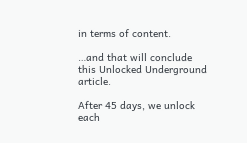in terms of content.

…and that will conclude this Unlocked Underground article.

After 45 days, we unlock each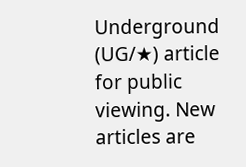Underground (UG/★) article for public viewing. New articles are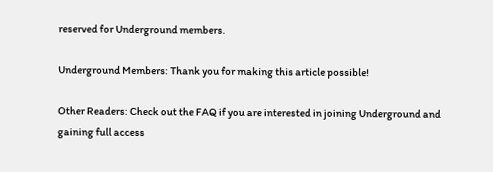reserved for Underground members.

Underground Members: Thank you for making this article possible!

Other Readers: Check out the FAQ if you are interested in joining Underground and gaining full access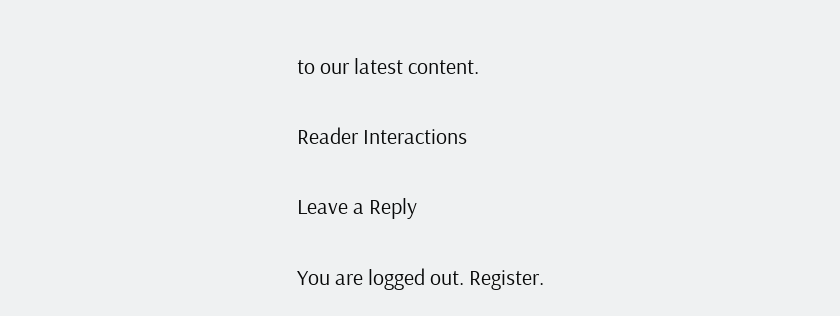to our latest content.

Reader Interactions

Leave a Reply

You are logged out. Register.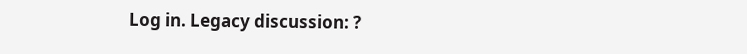Log in. Legacy discussion: ?